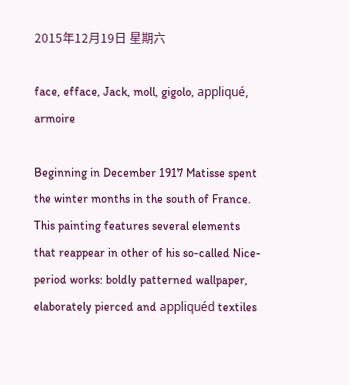2015年12月19日 星期六

face, efface, Jack, moll, gigolo, appliqué, armoire

Beginning in December 1917 Matisse spent the winter months in the south of France. This painting features several elements that reappear in other of his so-called Nice-period works: boldly patterned wallpaper, elaborately pierced and appliquéd textiles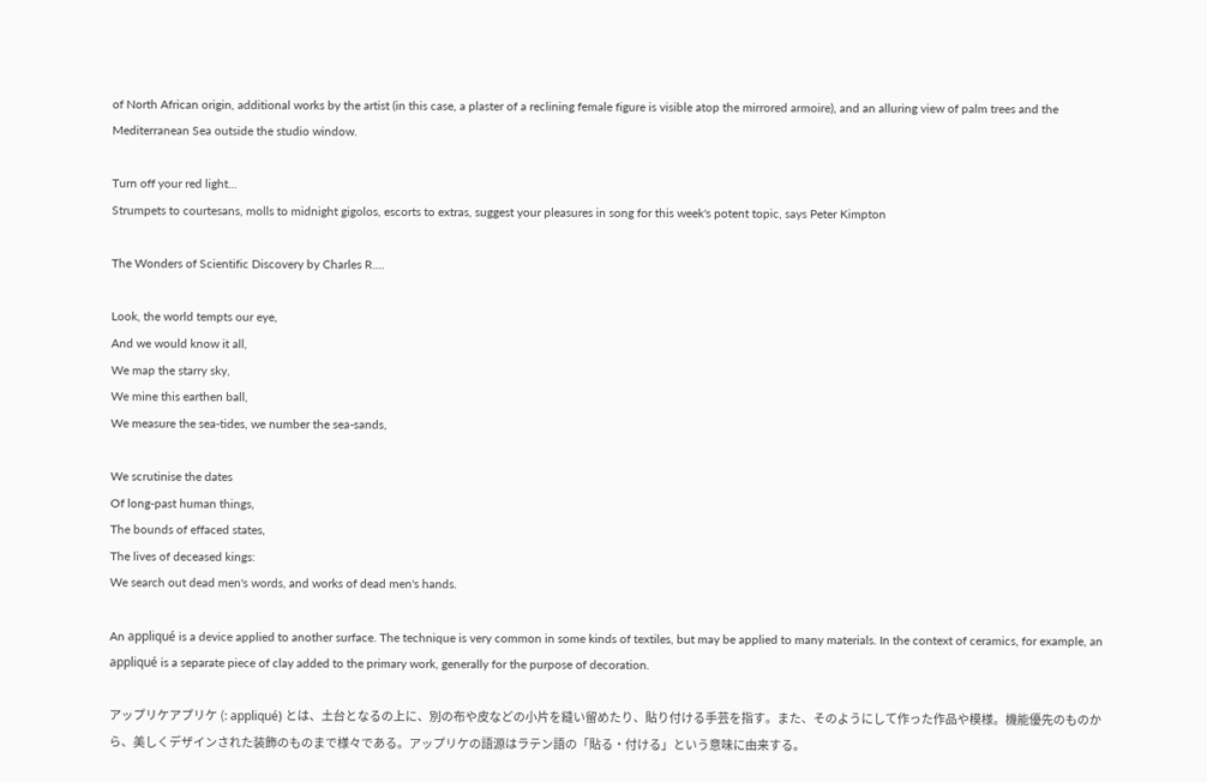of North African origin, additional works by the artist (in this case, a plaster of a reclining female figure is visible atop the mirrored armoire), and an alluring view of palm trees and the Mediterranean Sea outside the studio window.

Turn off your red light...
Strumpets to courtesans, molls to midnight gigolos, escorts to extras, suggest your pleasures in song for this week's potent topic, says Peter Kimpton

The Wonders of Scientific Discovery by Charles R....

Look, the world tempts our eye,
And we would know it all,
We map the starry sky,
We mine this earthen ball,
We measure the sea-tides, we number the sea-sands,

We scrutinise the dates
Of long-past human things,
The bounds of effaced states,
The lives of deceased kings:
We search out dead men's words, and works of dead men's hands.

An appliqué is a device applied to another surface. The technique is very common in some kinds of textiles, but may be applied to many materials. In the context of ceramics, for example, an appliqué is a separate piece of clay added to the primary work, generally for the purpose of decoration.

アップリケアプリケ (: appliqué) とは、土台となるの上に、別の布や皮などの小片を縫い留めたり、貼り付ける手芸を指す。また、そのようにして作った作品や模様。機能優先のものから、美しくデザインされた装飾のものまで様々である。アップリケの語源はラテン語の「貼る・付ける」という意味に由来する。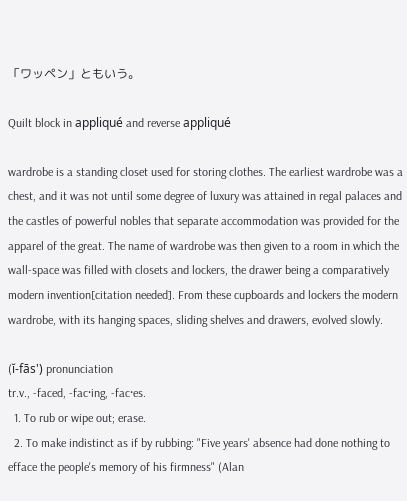「ワッペン」ともいう。

Quilt block in appliqué and reverse appliqué

wardrobe is a standing closet used for storing clothes. The earliest wardrobe was a chest, and it was not until some degree of luxury was attained in regal palaces and the castles of powerful nobles that separate accommodation was provided for the apparel of the great. The name of wardrobe was then given to a room in which the wall-space was filled with closets and lockers, the drawer being a comparatively modern invention[citation needed]. From these cupboards and lockers the modern wardrobe, with its hanging spaces, sliding shelves and drawers, evolved slowly.

(ĭ-fās') pronunciation
tr.v., -faced, -fac·ing, -fac·es.
  1. To rub or wipe out; erase.
  2. To make indistinct as if by rubbing: "Five years' absence had done nothing to efface the people's memory of his firmness" (Alan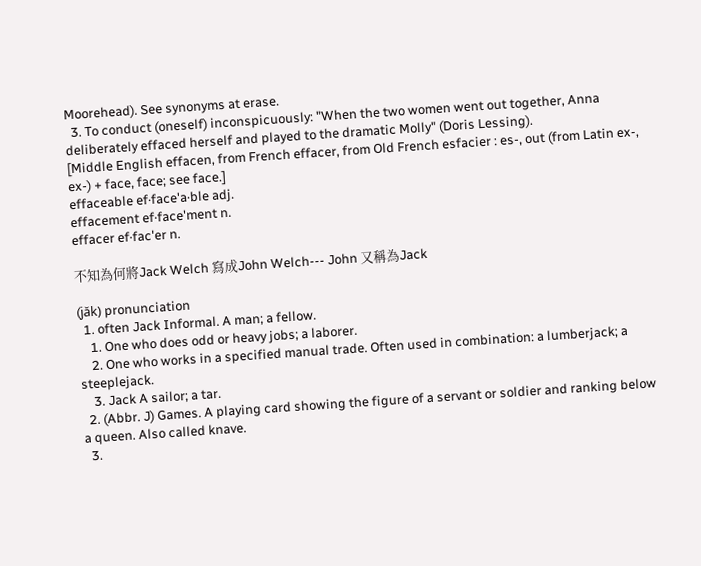Moorehead). See synonyms at erase.
  3. To conduct (oneself) inconspicuously: "When the two women went out together, Anna deliberately effaced herself and played to the dramatic Molly" (Doris Lessing).
[Middle English effacen, from French effacer, from Old French esfacier : es-, out (from Latin ex-, ex-) + face, face; see face.]
effaceable ef·face'a·ble adj.
effacement ef·face'ment n.
effacer ef·fac'er n.

不知為何將Jack Welch 寫成John Welch--- John 又稱為Jack

(jăk) pronunciation
  1. often Jack Informal. A man; a fellow.
    1. One who does odd or heavy jobs; a laborer.
    2. One who works in a specified manual trade. Often used in combination: a lumberjack; a steeplejack.
    3. Jack A sailor; a tar.
  2. (Abbr. J) Games. A playing card showing the figure of a servant or soldier and ranking below a queen. Also called knave.
  3.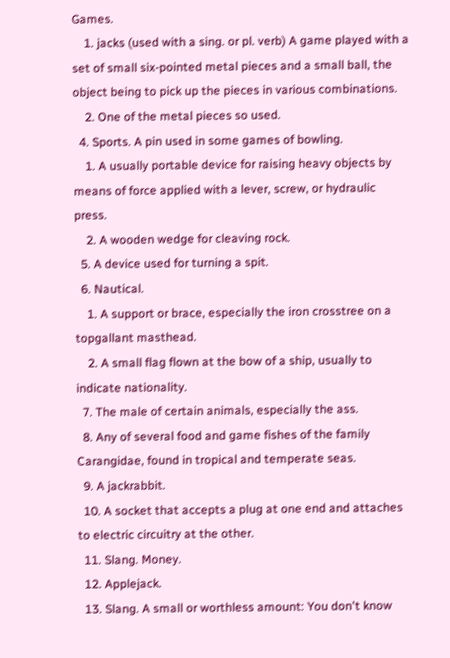Games.
    1. jacks (used with a sing. or pl. verb) A game played with a set of small six-pointed metal pieces and a small ball, the object being to pick up the pieces in various combinations.
    2. One of the metal pieces so used.
  4. Sports. A pin used in some games of bowling.
    1. A usually portable device for raising heavy objects by means of force applied with a lever, screw, or hydraulic press.
    2. A wooden wedge for cleaving rock.
  5. A device used for turning a spit.
  6. Nautical.
    1. A support or brace, especially the iron crosstree on a topgallant masthead.
    2. A small flag flown at the bow of a ship, usually to indicate nationality.
  7. The male of certain animals, especially the ass.
  8. Any of several food and game fishes of the family Carangidae, found in tropical and temperate seas.
  9. A jackrabbit.
  10. A socket that accepts a plug at one end and attaches to electric circuitry at the other.
  11. Slang. Money.
  12. Applejack.
  13. Slang. A small or worthless amount: You don't know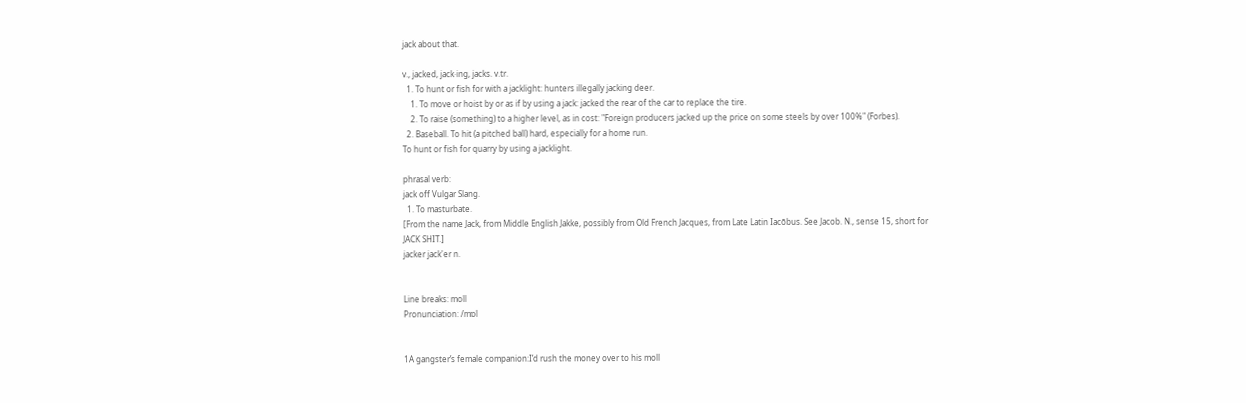jack about that.

v., jacked, jack·ing, jacks. v.tr.
  1. To hunt or fish for with a jacklight: hunters illegally jacking deer.
    1. To move or hoist by or as if by using a jack: jacked the rear of the car to replace the tire.
    2. To raise (something) to a higher level, as in cost: "Foreign producers jacked up the price on some steels by over 100%" (Forbes).
  2. Baseball. To hit (a pitched ball) hard, especially for a home run.
To hunt or fish for quarry by using a jacklight.

phrasal verb:
jack off Vulgar Slang.
  1. To masturbate.
[From the name Jack, from Middle English Jakke, possibly from Old French Jacques, from Late Latin Iacōbus. See Jacob. N., sense 15, short for JACK SHIT.]
jacker jack'er n.


Line breaks: moll
Pronunciation: /mɒl


1A gangster’s female companion:I’d rush the money over to his moll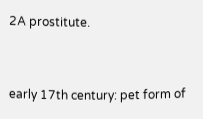2A prostitute.


early 17th century: pet form of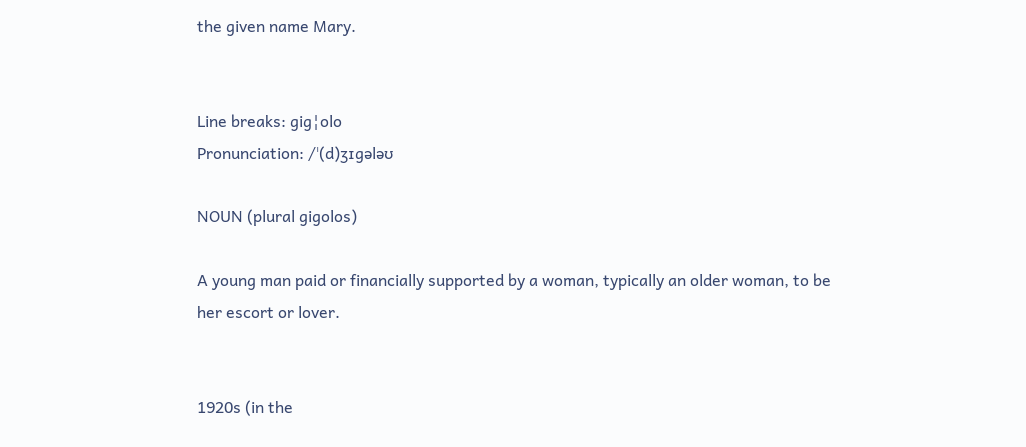the given name Mary.


Line breaks: gig¦olo
Pronunciation: /ˈ(d)ʒɪgələʊ

NOUN (plural gigolos)

A young man paid or financially supported by a woman, typically an older woman, to be her escort or lover.


1920s (in the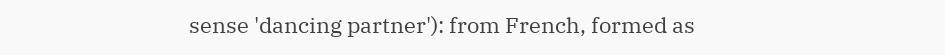sense 'dancing partner'): from French, formed as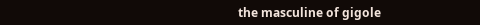the masculine of gigole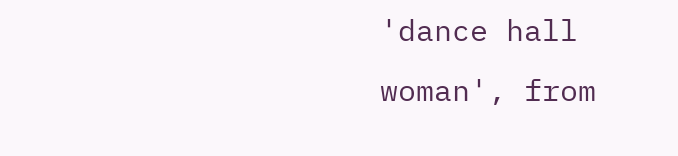'dance hall woman', from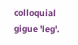colloquial gigue 'leg'.